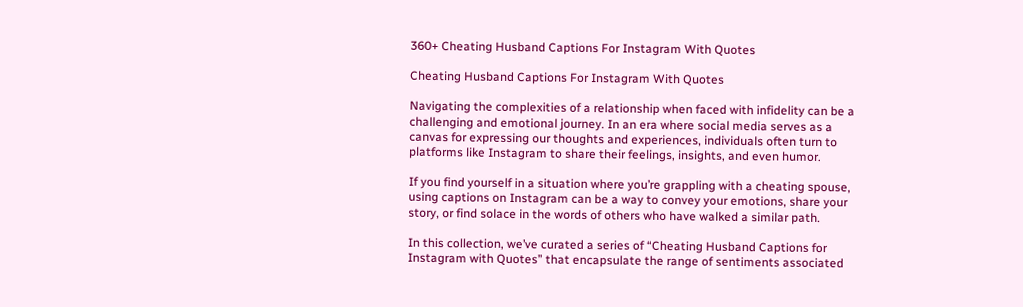360+ Cheating Husband Captions For Instagram With Quotes

Cheating Husband Captions For Instagram With Quotes

Navigating the complexities of a relationship when faced with infidelity can be a challenging and emotional journey. In an era where social media serves as a canvas for expressing our thoughts and experiences, individuals often turn to platforms like Instagram to share their feelings, insights, and even humor.

If you find yourself in a situation where you’re grappling with a cheating spouse, using captions on Instagram can be a way to convey your emotions, share your story, or find solace in the words of others who have walked a similar path.

In this collection, we’ve curated a series of “Cheating Husband Captions for Instagram with Quotes” that encapsulate the range of sentiments associated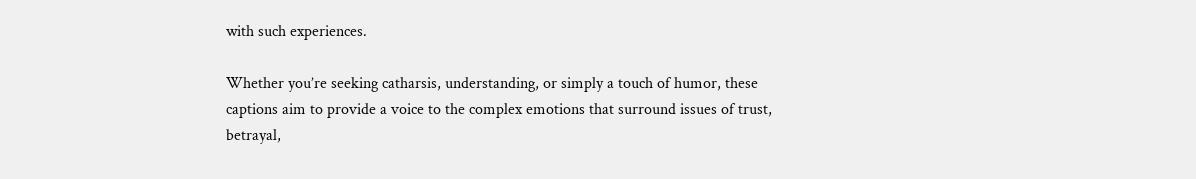with such experiences.

Whether you’re seeking catharsis, understanding, or simply a touch of humor, these captions aim to provide a voice to the complex emotions that surround issues of trust, betrayal,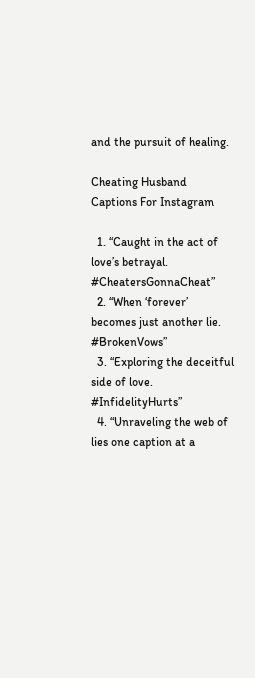and the pursuit of healing.

Cheating Husband Captions For Instagram

  1. “Caught in the act of love’s betrayal.  #CheatersGonnaCheat”
  2. “When ‘forever’ becomes just another lie. #BrokenVows”
  3. “Exploring the deceitful side of love. #InfidelityHurts”
  4. “Unraveling the web of lies one caption at a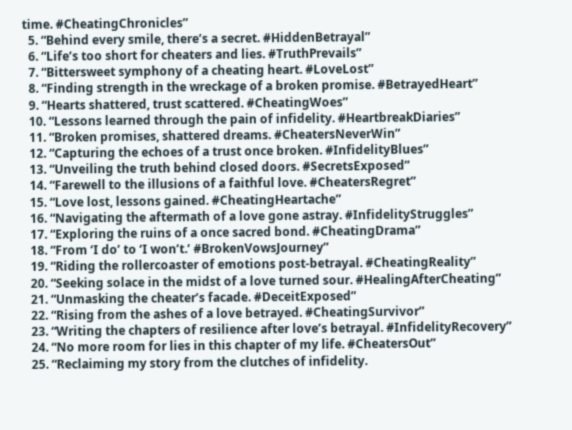time. #CheatingChronicles”
  5. “Behind every smile, there’s a secret. #HiddenBetrayal”
  6. “Life’s too short for cheaters and lies. #TruthPrevails”
  7. “Bittersweet symphony of a cheating heart. #LoveLost”
  8. “Finding strength in the wreckage of a broken promise. #BetrayedHeart”
  9. “Hearts shattered, trust scattered. #CheatingWoes”
  10. “Lessons learned through the pain of infidelity. #HeartbreakDiaries”
  11. “Broken promises, shattered dreams. #CheatersNeverWin”
  12. “Capturing the echoes of a trust once broken. #InfidelityBlues”
  13. “Unveiling the truth behind closed doors. #SecretsExposed”
  14. “Farewell to the illusions of a faithful love. #CheatersRegret”
  15. “Love lost, lessons gained. #CheatingHeartache”
  16. “Navigating the aftermath of a love gone astray. #InfidelityStruggles”
  17. “Exploring the ruins of a once sacred bond. #CheatingDrama”
  18. “From ‘I do’ to ‘I won’t.’ #BrokenVowsJourney”
  19. “Riding the rollercoaster of emotions post-betrayal. #CheatingReality”
  20. “Seeking solace in the midst of a love turned sour. #HealingAfterCheating”
  21. “Unmasking the cheater’s facade. #DeceitExposed”
  22. “Rising from the ashes of a love betrayed. #CheatingSurvivor”
  23. “Writing the chapters of resilience after love’s betrayal. #InfidelityRecovery”
  24. “No more room for lies in this chapter of my life. #CheatersOut”
  25. “Reclaiming my story from the clutches of infidelity.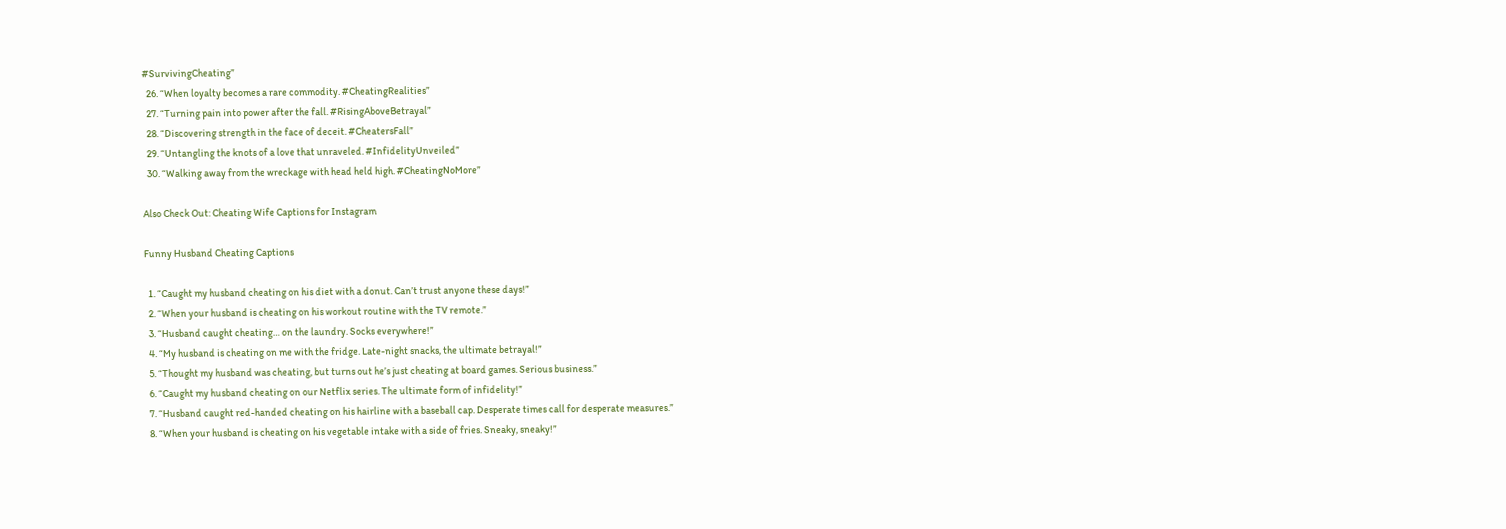#SurvivingCheating”
  26. “When loyalty becomes a rare commodity. #CheatingRealities”
  27. “Turning pain into power after the fall. #RisingAboveBetrayal”
  28. “Discovering strength in the face of deceit. #CheatersFall”
  29. “Untangling the knots of a love that unraveled. #InfidelityUnveiled”
  30. “Walking away from the wreckage with head held high. #CheatingNoMore”

Also Check Out: Cheating Wife Captions for Instagram

Funny Husband Cheating Captions

  1. “Caught my husband cheating on his diet with a donut. Can’t trust anyone these days!”
  2. “When your husband is cheating on his workout routine with the TV remote.”
  3. “Husband caught cheating… on the laundry. Socks everywhere!”
  4. “My husband is cheating on me with the fridge. Late-night snacks, the ultimate betrayal!”
  5. “Thought my husband was cheating, but turns out he’s just cheating at board games. Serious business.”
  6. “Caught my husband cheating on our Netflix series. The ultimate form of infidelity!”
  7. “Husband caught red-handed cheating on his hairline with a baseball cap. Desperate times call for desperate measures.”
  8. “When your husband is cheating on his vegetable intake with a side of fries. Sneaky, sneaky!”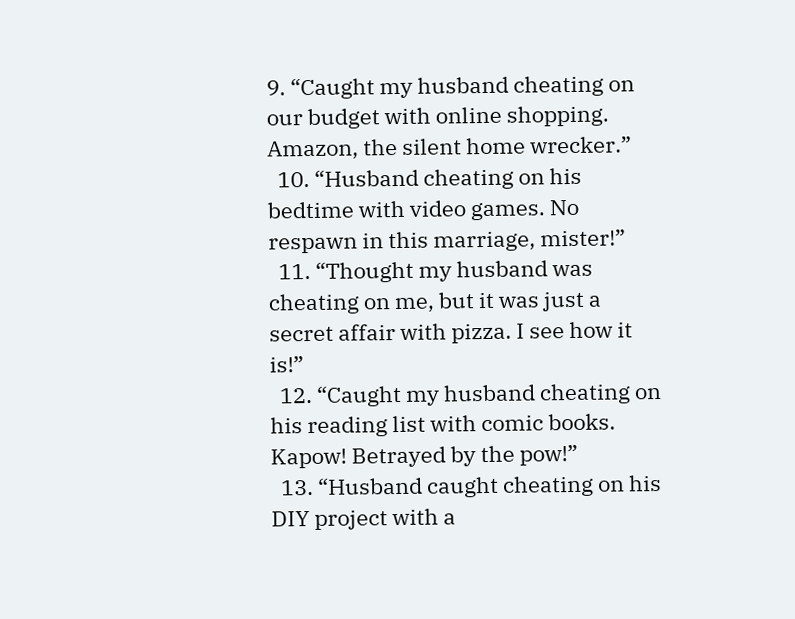9. “Caught my husband cheating on our budget with online shopping. Amazon, the silent home wrecker.”
  10. “Husband cheating on his bedtime with video games. No respawn in this marriage, mister!”
  11. “Thought my husband was cheating on me, but it was just a secret affair with pizza. I see how it is!”
  12. “Caught my husband cheating on his reading list with comic books. Kapow! Betrayed by the pow!”
  13. “Husband caught cheating on his DIY project with a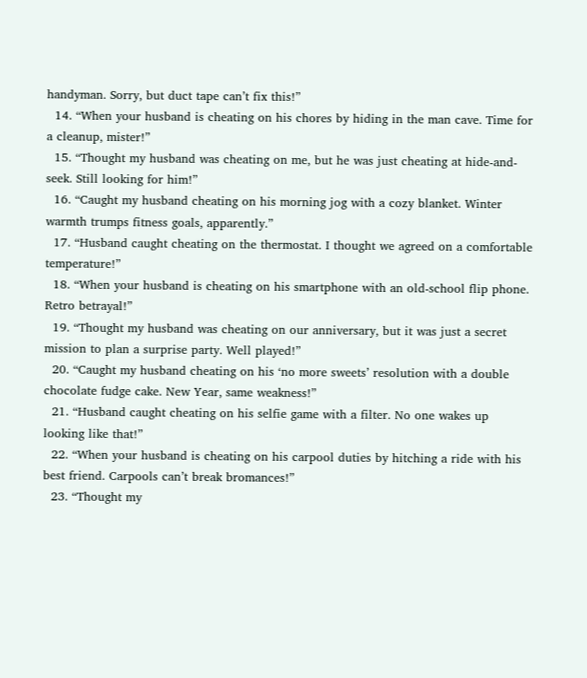handyman. Sorry, but duct tape can’t fix this!”
  14. “When your husband is cheating on his chores by hiding in the man cave. Time for a cleanup, mister!”
  15. “Thought my husband was cheating on me, but he was just cheating at hide-and-seek. Still looking for him!”
  16. “Caught my husband cheating on his morning jog with a cozy blanket. Winter warmth trumps fitness goals, apparently.”
  17. “Husband caught cheating on the thermostat. I thought we agreed on a comfortable temperature!”
  18. “When your husband is cheating on his smartphone with an old-school flip phone. Retro betrayal!”
  19. “Thought my husband was cheating on our anniversary, but it was just a secret mission to plan a surprise party. Well played!”
  20. “Caught my husband cheating on his ‘no more sweets’ resolution with a double chocolate fudge cake. New Year, same weakness!”
  21. “Husband caught cheating on his selfie game with a filter. No one wakes up looking like that!”
  22. “When your husband is cheating on his carpool duties by hitching a ride with his best friend. Carpools can’t break bromances!”
  23. “Thought my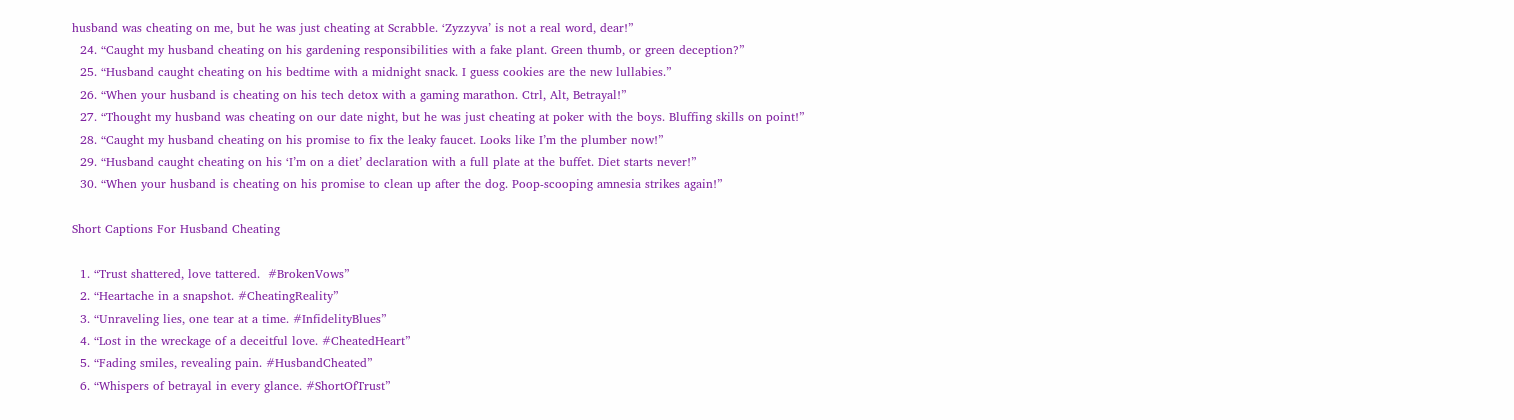husband was cheating on me, but he was just cheating at Scrabble. ‘Zyzzyva’ is not a real word, dear!”
  24. “Caught my husband cheating on his gardening responsibilities with a fake plant. Green thumb, or green deception?”
  25. “Husband caught cheating on his bedtime with a midnight snack. I guess cookies are the new lullabies.”
  26. “When your husband is cheating on his tech detox with a gaming marathon. Ctrl, Alt, Betrayal!”
  27. “Thought my husband was cheating on our date night, but he was just cheating at poker with the boys. Bluffing skills on point!”
  28. “Caught my husband cheating on his promise to fix the leaky faucet. Looks like I’m the plumber now!”
  29. “Husband caught cheating on his ‘I’m on a diet’ declaration with a full plate at the buffet. Diet starts never!”
  30. “When your husband is cheating on his promise to clean up after the dog. Poop-scooping amnesia strikes again!”

Short Captions For Husband Cheating

  1. “Trust shattered, love tattered.  #BrokenVows”
  2. “Heartache in a snapshot. #CheatingReality”
  3. “Unraveling lies, one tear at a time. #InfidelityBlues”
  4. “Lost in the wreckage of a deceitful love. #CheatedHeart”
  5. “Fading smiles, revealing pain. #HusbandCheated”
  6. “Whispers of betrayal in every glance. #ShortOfTrust”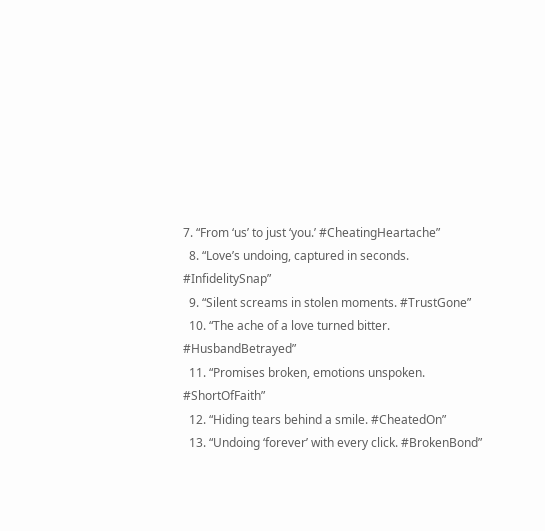7. “From ‘us’ to just ‘you.’ #CheatingHeartache”
  8. “Love’s undoing, captured in seconds. #InfidelitySnap”
  9. “Silent screams in stolen moments. #TrustGone”
  10. “The ache of a love turned bitter. #HusbandBetrayed”
  11. “Promises broken, emotions unspoken. #ShortOfFaith”
  12. “Hiding tears behind a smile. #CheatedOn”
  13. “Undoing ‘forever’ with every click. #BrokenBond”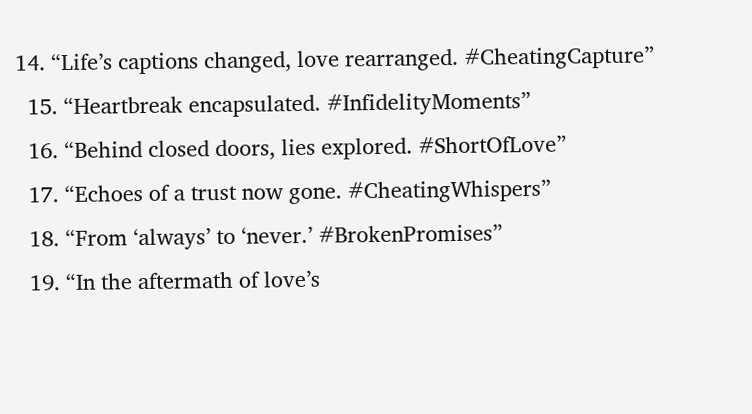14. “Life’s captions changed, love rearranged. #CheatingCapture”
  15. “Heartbreak encapsulated. #InfidelityMoments”
  16. “Behind closed doors, lies explored. #ShortOfLove”
  17. “Echoes of a trust now gone. #CheatingWhispers”
  18. “From ‘always’ to ‘never.’ #BrokenPromises”
  19. “In the aftermath of love’s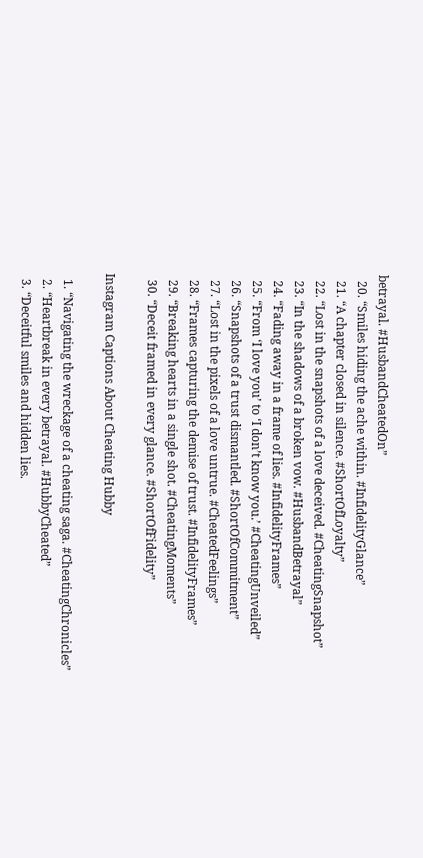betrayal. #HusbandCheatedOn”
  20. “Smiles hiding the ache within. #InfidelityGlance”
  21. “A chapter closed in silence. #ShortOfLoyalty”
  22. “Lost in the snapshots of a love deceived. #CheatingSnapshot”
  23. “In the shadows of a broken vow. #HusbandBetrayal”
  24. “Fading away in a frame of lies. #InfidelityFrames”
  25. “From ‘I love you’ to ‘I don’t know you.’ #CheatingUnveiled”
  26. “Snapshots of a trust dismantled. #ShortOfCommitment”
  27. “Lost in the pixels of a love untrue. #CheatedFeelings”
  28. “Frames capturing the demise of trust. #InfidelityFrames”
  29. “Breaking hearts in a single shot. #CheatingMoments”
  30. “Deceit framed in every glance. #ShortOfFidelity”

Instagram Captions About Cheating Hubby

  1. “Navigating the wreckage of a cheating saga. #CheatingChronicles”
  2. “Heartbreak in every betrayal. #HubbyCheated”
  3. “Deceitful smiles and hidden lies.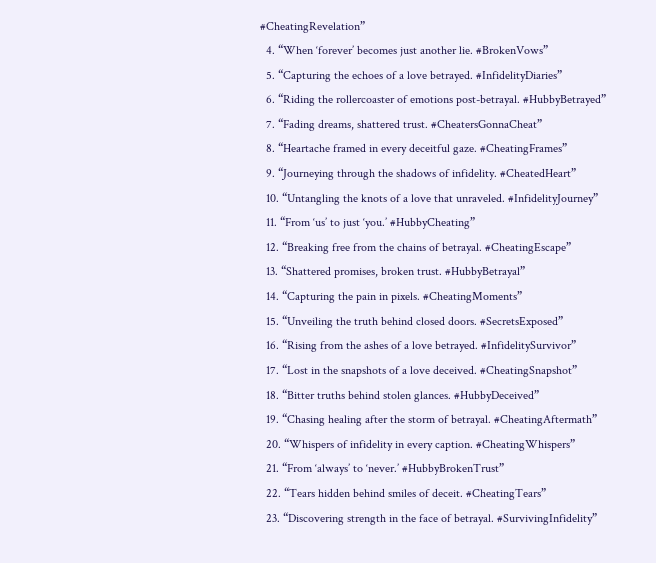#CheatingRevelation”
  4. “When ‘forever’ becomes just another lie. #BrokenVows”
  5. “Capturing the echoes of a love betrayed. #InfidelityDiaries”
  6. “Riding the rollercoaster of emotions post-betrayal. #HubbyBetrayed”
  7. “Fading dreams, shattered trust. #CheatersGonnaCheat”
  8. “Heartache framed in every deceitful gaze. #CheatingFrames”
  9. “Journeying through the shadows of infidelity. #CheatedHeart”
  10. “Untangling the knots of a love that unraveled. #InfidelityJourney”
  11. “From ‘us’ to just ‘you.’ #HubbyCheating”
  12. “Breaking free from the chains of betrayal. #CheatingEscape”
  13. “Shattered promises, broken trust. #HubbyBetrayal”
  14. “Capturing the pain in pixels. #CheatingMoments”
  15. “Unveiling the truth behind closed doors. #SecretsExposed”
  16. “Rising from the ashes of a love betrayed. #InfidelitySurvivor”
  17. “Lost in the snapshots of a love deceived. #CheatingSnapshot”
  18. “Bitter truths behind stolen glances. #HubbyDeceived”
  19. “Chasing healing after the storm of betrayal. #CheatingAftermath”
  20. “Whispers of infidelity in every caption. #CheatingWhispers”
  21. “From ‘always’ to ‘never.’ #HubbyBrokenTrust”
  22. “Tears hidden behind smiles of deceit. #CheatingTears”
  23. “Discovering strength in the face of betrayal. #SurvivingInfidelity”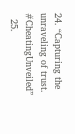24. “Capturing the unraveling of trust. #CheatingUnveiled”
  25.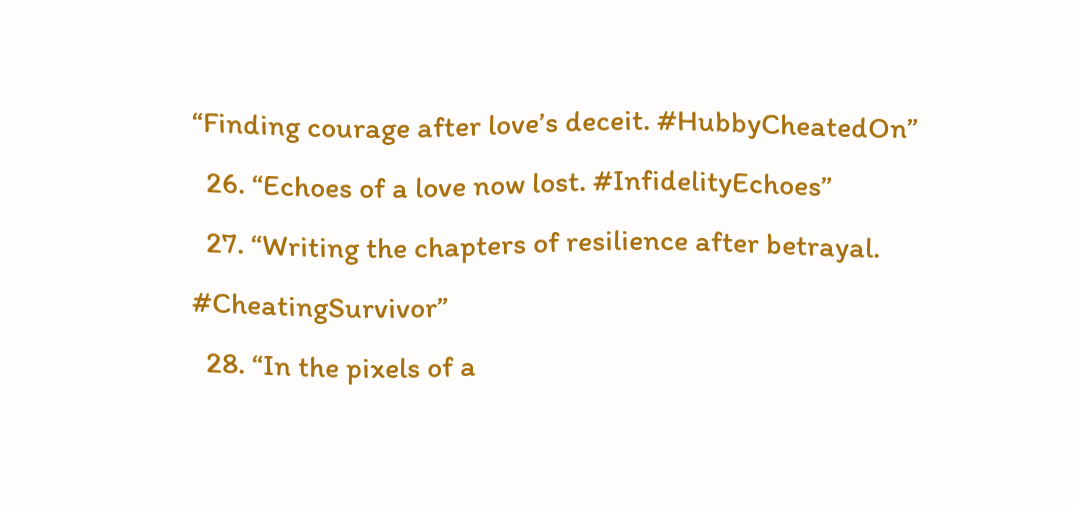“Finding courage after love’s deceit. #HubbyCheatedOn”
  26. “Echoes of a love now lost. #InfidelityEchoes”
  27. “Writing the chapters of resilience after betrayal. #CheatingSurvivor”
  28. “In the pixels of a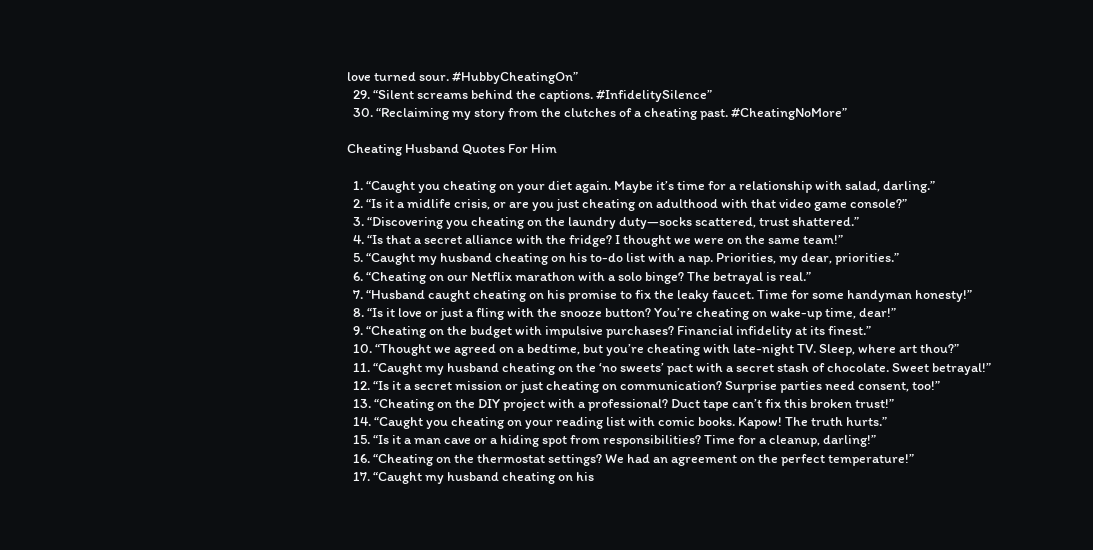love turned sour. #HubbyCheatingOn”
  29. “Silent screams behind the captions. #InfidelitySilence”
  30. “Reclaiming my story from the clutches of a cheating past. #CheatingNoMore”

Cheating Husband Quotes For Him

  1. “Caught you cheating on your diet again. Maybe it’s time for a relationship with salad, darling.”
  2. “Is it a midlife crisis, or are you just cheating on adulthood with that video game console?”
  3. “Discovering you cheating on the laundry duty—socks scattered, trust shattered.”
  4. “Is that a secret alliance with the fridge? I thought we were on the same team!”
  5. “Caught my husband cheating on his to-do list with a nap. Priorities, my dear, priorities.”
  6. “Cheating on our Netflix marathon with a solo binge? The betrayal is real.”
  7. “Husband caught cheating on his promise to fix the leaky faucet. Time for some handyman honesty!”
  8. “Is it love or just a fling with the snooze button? You’re cheating on wake-up time, dear!”
  9. “Cheating on the budget with impulsive purchases? Financial infidelity at its finest.”
  10. “Thought we agreed on a bedtime, but you’re cheating with late-night TV. Sleep, where art thou?”
  11. “Caught my husband cheating on the ‘no sweets’ pact with a secret stash of chocolate. Sweet betrayal!”
  12. “Is it a secret mission or just cheating on communication? Surprise parties need consent, too!”
  13. “Cheating on the DIY project with a professional? Duct tape can’t fix this broken trust!”
  14. “Caught you cheating on your reading list with comic books. Kapow! The truth hurts.”
  15. “Is it a man cave or a hiding spot from responsibilities? Time for a cleanup, darling!”
  16. “Cheating on the thermostat settings? We had an agreement on the perfect temperature!”
  17. “Caught my husband cheating on his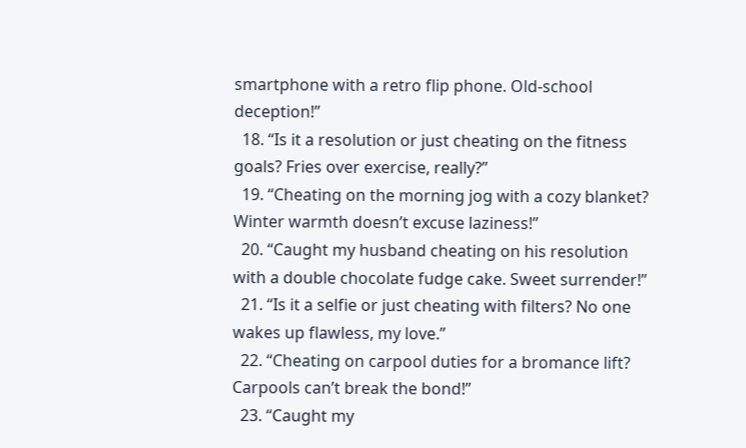smartphone with a retro flip phone. Old-school deception!”
  18. “Is it a resolution or just cheating on the fitness goals? Fries over exercise, really?”
  19. “Cheating on the morning jog with a cozy blanket? Winter warmth doesn’t excuse laziness!”
  20. “Caught my husband cheating on his resolution with a double chocolate fudge cake. Sweet surrender!”
  21. “Is it a selfie or just cheating with filters? No one wakes up flawless, my love.”
  22. “Cheating on carpool duties for a bromance lift? Carpools can’t break the bond!”
  23. “Caught my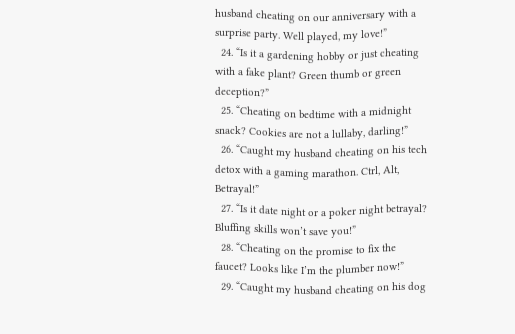husband cheating on our anniversary with a surprise party. Well played, my love!”
  24. “Is it a gardening hobby or just cheating with a fake plant? Green thumb or green deception?”
  25. “Cheating on bedtime with a midnight snack? Cookies are not a lullaby, darling!”
  26. “Caught my husband cheating on his tech detox with a gaming marathon. Ctrl, Alt, Betrayal!”
  27. “Is it date night or a poker night betrayal? Bluffing skills won’t save you!”
  28. “Cheating on the promise to fix the faucet? Looks like I’m the plumber now!”
  29. “Caught my husband cheating on his dog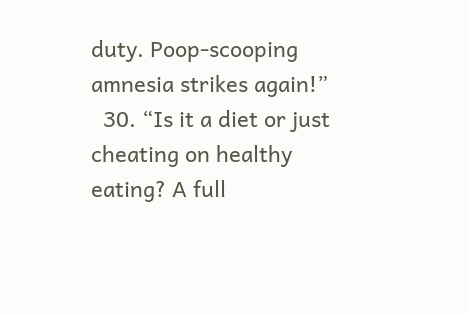duty. Poop-scooping amnesia strikes again!”
  30. “Is it a diet or just cheating on healthy eating? A full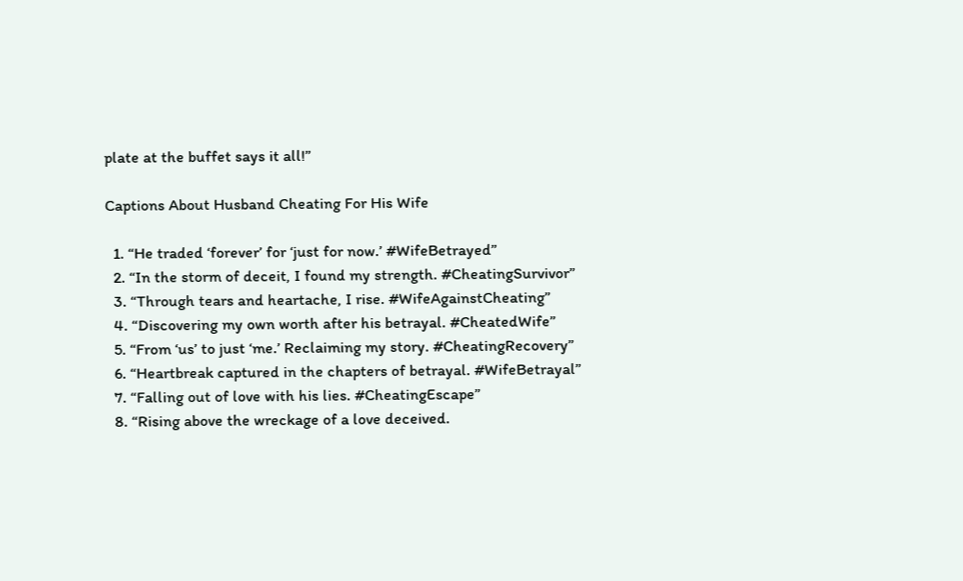plate at the buffet says it all!”

Captions About Husband Cheating For His Wife

  1. “He traded ‘forever’ for ‘just for now.’ #WifeBetrayed”
  2. “In the storm of deceit, I found my strength. #CheatingSurvivor”
  3. “Through tears and heartache, I rise. #WifeAgainstCheating”
  4. “Discovering my own worth after his betrayal. #CheatedWife”
  5. “From ‘us’ to just ‘me.’ Reclaiming my story. #CheatingRecovery”
  6. “Heartbreak captured in the chapters of betrayal. #WifeBetrayal”
  7. “Falling out of love with his lies. #CheatingEscape”
  8. “Rising above the wreckage of a love deceived.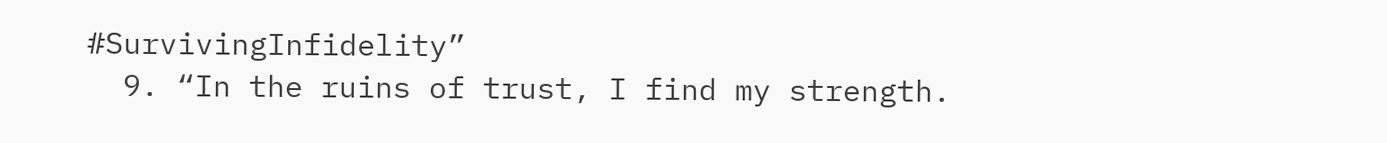#SurvivingInfidelity”
  9. “In the ruins of trust, I find my strength.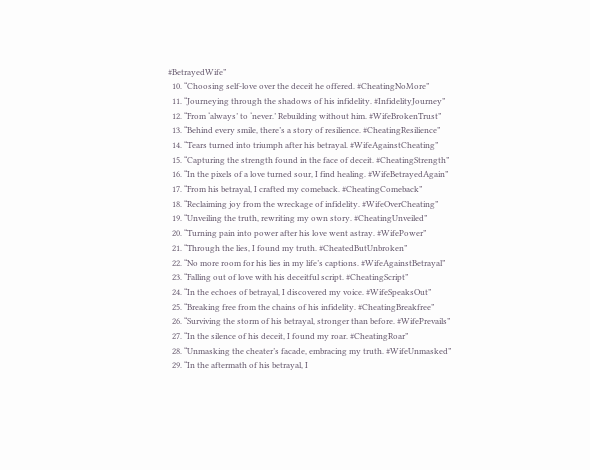#BetrayedWife”
  10. “Choosing self-love over the deceit he offered. #CheatingNoMore”
  11. “Journeying through the shadows of his infidelity. #InfidelityJourney”
  12. “From ‘always’ to ‘never.’ Rebuilding without him. #WifeBrokenTrust”
  13. “Behind every smile, there’s a story of resilience. #CheatingResilience”
  14. “Tears turned into triumph after his betrayal. #WifeAgainstCheating”
  15. “Capturing the strength found in the face of deceit. #CheatingStrength”
  16. “In the pixels of a love turned sour, I find healing. #WifeBetrayedAgain”
  17. “From his betrayal, I crafted my comeback. #CheatingComeback”
  18. “Reclaiming joy from the wreckage of infidelity. #WifeOverCheating”
  19. “Unveiling the truth, rewriting my own story. #CheatingUnveiled”
  20. “Turning pain into power after his love went astray. #WifePower”
  21. “Through the lies, I found my truth. #CheatedButUnbroken”
  22. “No more room for his lies in my life’s captions. #WifeAgainstBetrayal”
  23. “Falling out of love with his deceitful script. #CheatingScript”
  24. “In the echoes of betrayal, I discovered my voice. #WifeSpeaksOut”
  25. “Breaking free from the chains of his infidelity. #CheatingBreakfree”
  26. “Surviving the storm of his betrayal, stronger than before. #WifePrevails”
  27. “In the silence of his deceit, I found my roar. #CheatingRoar”
  28. “Unmasking the cheater’s facade, embracing my truth. #WifeUnmasked”
  29. “In the aftermath of his betrayal, I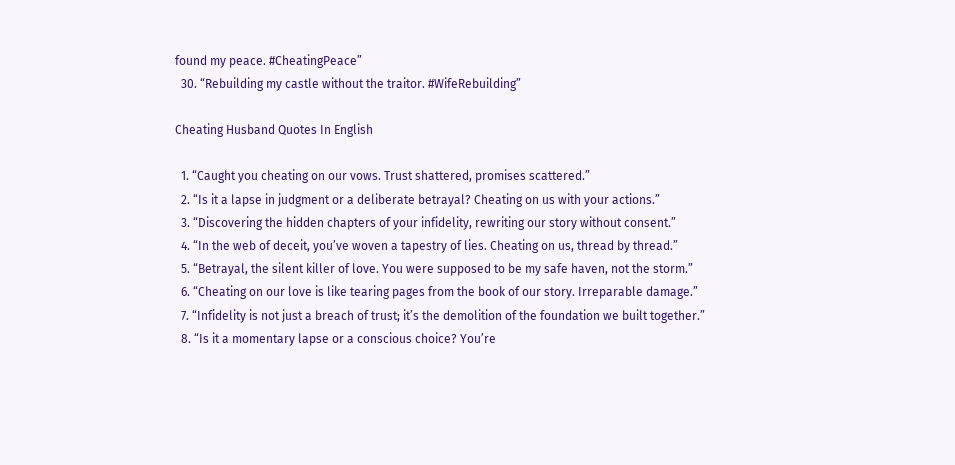found my peace. #CheatingPeace”
  30. “Rebuilding my castle without the traitor. #WifeRebuilding”

Cheating Husband Quotes In English

  1. “Caught you cheating on our vows. Trust shattered, promises scattered.”
  2. “Is it a lapse in judgment or a deliberate betrayal? Cheating on us with your actions.”
  3. “Discovering the hidden chapters of your infidelity, rewriting our story without consent.”
  4. “In the web of deceit, you’ve woven a tapestry of lies. Cheating on us, thread by thread.”
  5. “Betrayal, the silent killer of love. You were supposed to be my safe haven, not the storm.”
  6. “Cheating on our love is like tearing pages from the book of our story. Irreparable damage.”
  7. “Infidelity is not just a breach of trust; it’s the demolition of the foundation we built together.”
  8. “Is it a momentary lapse or a conscious choice? You’re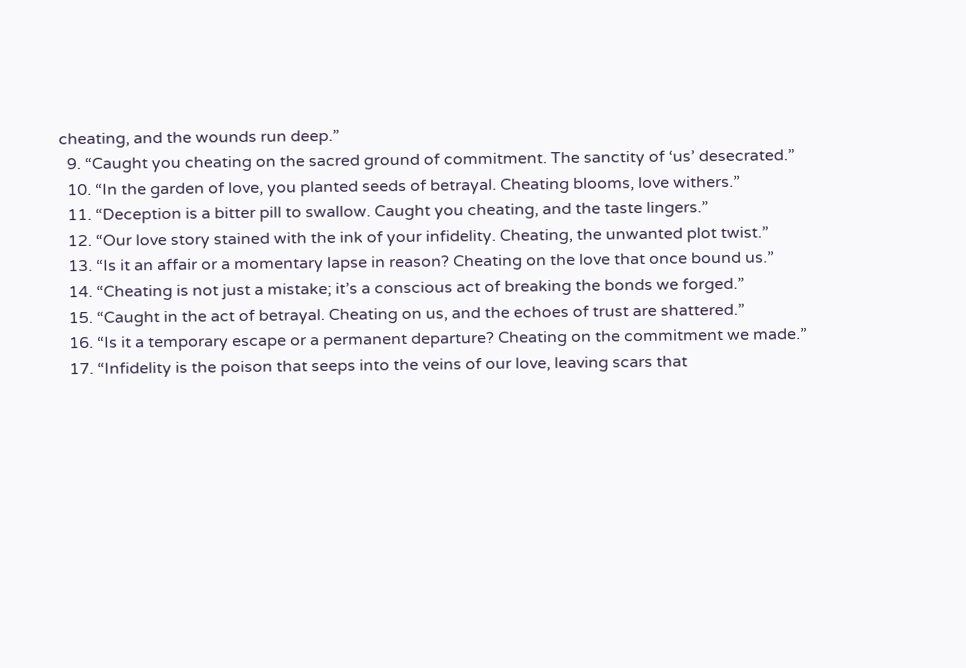cheating, and the wounds run deep.”
  9. “Caught you cheating on the sacred ground of commitment. The sanctity of ‘us’ desecrated.”
  10. “In the garden of love, you planted seeds of betrayal. Cheating blooms, love withers.”
  11. “Deception is a bitter pill to swallow. Caught you cheating, and the taste lingers.”
  12. “Our love story stained with the ink of your infidelity. Cheating, the unwanted plot twist.”
  13. “Is it an affair or a momentary lapse in reason? Cheating on the love that once bound us.”
  14. “Cheating is not just a mistake; it’s a conscious act of breaking the bonds we forged.”
  15. “Caught in the act of betrayal. Cheating on us, and the echoes of trust are shattered.”
  16. “Is it a temporary escape or a permanent departure? Cheating on the commitment we made.”
  17. “Infidelity is the poison that seeps into the veins of our love, leaving scars that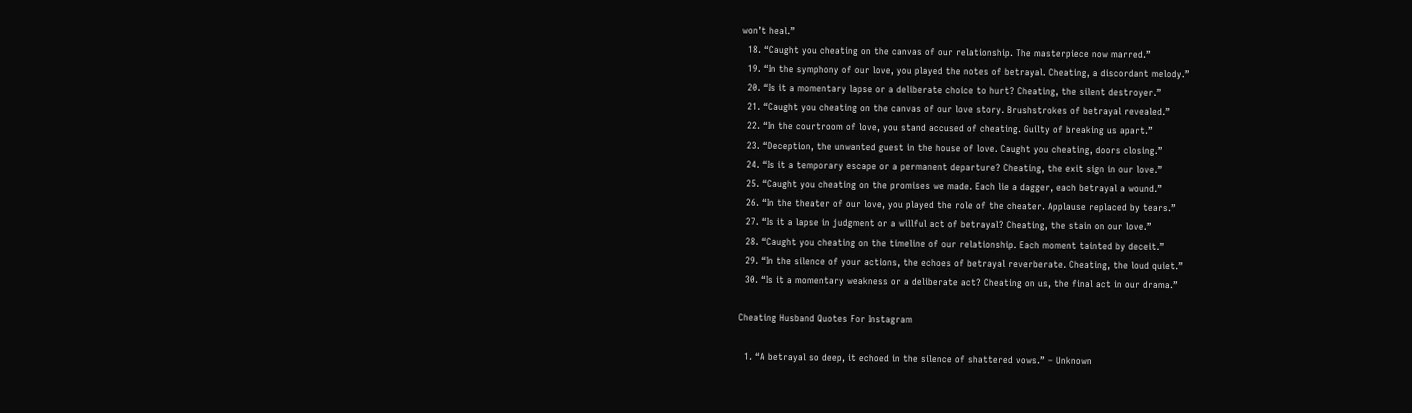won’t heal.”
  18. “Caught you cheating on the canvas of our relationship. The masterpiece now marred.”
  19. “In the symphony of our love, you played the notes of betrayal. Cheating, a discordant melody.”
  20. “Is it a momentary lapse or a deliberate choice to hurt? Cheating, the silent destroyer.”
  21. “Caught you cheating on the canvas of our love story. Brushstrokes of betrayal revealed.”
  22. “In the courtroom of love, you stand accused of cheating. Guilty of breaking us apart.”
  23. “Deception, the unwanted guest in the house of love. Caught you cheating, doors closing.”
  24. “Is it a temporary escape or a permanent departure? Cheating, the exit sign in our love.”
  25. “Caught you cheating on the promises we made. Each lie a dagger, each betrayal a wound.”
  26. “In the theater of our love, you played the role of the cheater. Applause replaced by tears.”
  27. “Is it a lapse in judgment or a willful act of betrayal? Cheating, the stain on our love.”
  28. “Caught you cheating on the timeline of our relationship. Each moment tainted by deceit.”
  29. “In the silence of your actions, the echoes of betrayal reverberate. Cheating, the loud quiet.”
  30. “Is it a momentary weakness or a deliberate act? Cheating on us, the final act in our drama.”

Cheating Husband Quotes For Instagram

  1. “A betrayal so deep, it echoed in the silence of shattered vows.” – Unknown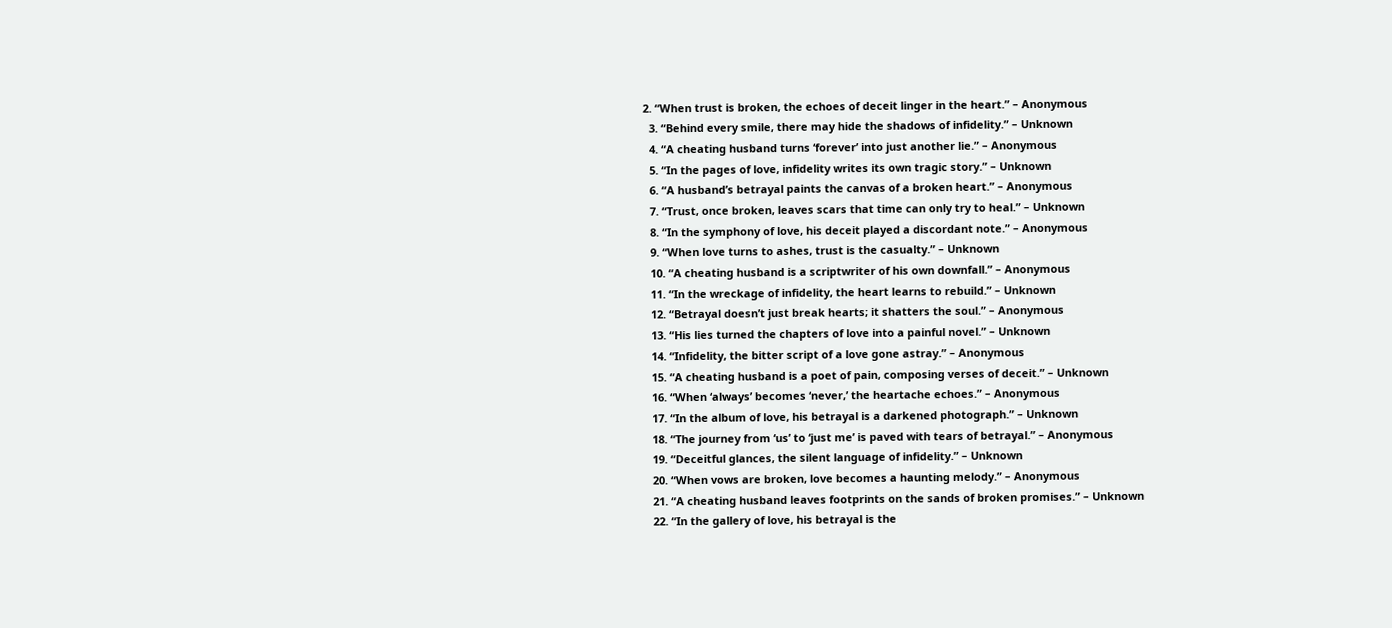2. “When trust is broken, the echoes of deceit linger in the heart.” – Anonymous
  3. “Behind every smile, there may hide the shadows of infidelity.” – Unknown
  4. “A cheating husband turns ‘forever’ into just another lie.” – Anonymous
  5. “In the pages of love, infidelity writes its own tragic story.” – Unknown
  6. “A husband’s betrayal paints the canvas of a broken heart.” – Anonymous
  7. “Trust, once broken, leaves scars that time can only try to heal.” – Unknown
  8. “In the symphony of love, his deceit played a discordant note.” – Anonymous
  9. “When love turns to ashes, trust is the casualty.” – Unknown
  10. “A cheating husband is a scriptwriter of his own downfall.” – Anonymous
  11. “In the wreckage of infidelity, the heart learns to rebuild.” – Unknown
  12. “Betrayal doesn’t just break hearts; it shatters the soul.” – Anonymous
  13. “His lies turned the chapters of love into a painful novel.” – Unknown
  14. “Infidelity, the bitter script of a love gone astray.” – Anonymous
  15. “A cheating husband is a poet of pain, composing verses of deceit.” – Unknown
  16. “When ‘always’ becomes ‘never,’ the heartache echoes.” – Anonymous
  17. “In the album of love, his betrayal is a darkened photograph.” – Unknown
  18. “The journey from ‘us’ to ‘just me’ is paved with tears of betrayal.” – Anonymous
  19. “Deceitful glances, the silent language of infidelity.” – Unknown
  20. “When vows are broken, love becomes a haunting melody.” – Anonymous
  21. “A cheating husband leaves footprints on the sands of broken promises.” – Unknown
  22. “In the gallery of love, his betrayal is the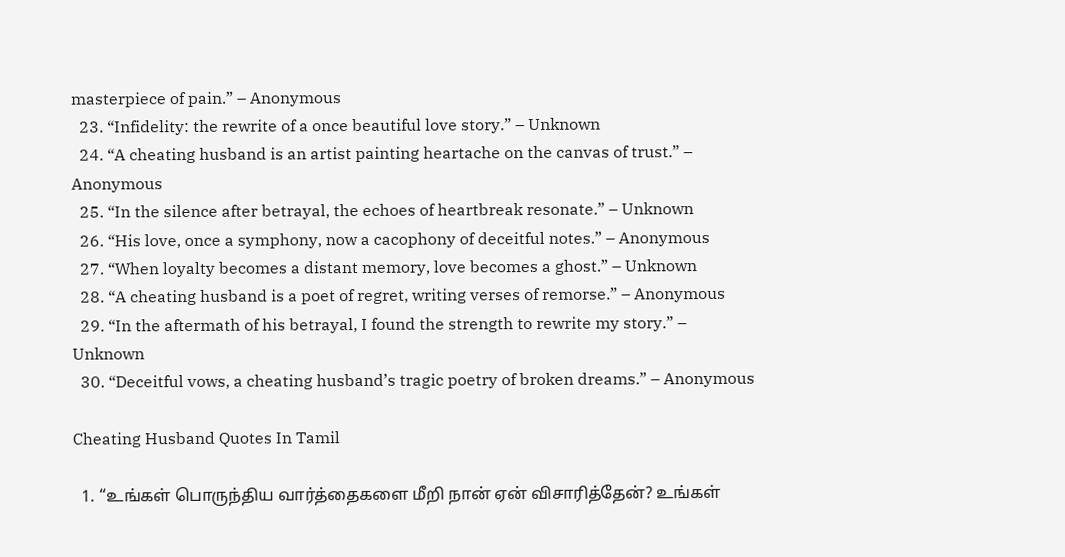masterpiece of pain.” – Anonymous
  23. “Infidelity: the rewrite of a once beautiful love story.” – Unknown
  24. “A cheating husband is an artist painting heartache on the canvas of trust.” – Anonymous
  25. “In the silence after betrayal, the echoes of heartbreak resonate.” – Unknown
  26. “His love, once a symphony, now a cacophony of deceitful notes.” – Anonymous
  27. “When loyalty becomes a distant memory, love becomes a ghost.” – Unknown
  28. “A cheating husband is a poet of regret, writing verses of remorse.” – Anonymous
  29. “In the aftermath of his betrayal, I found the strength to rewrite my story.” – Unknown
  30. “Deceitful vows, a cheating husband’s tragic poetry of broken dreams.” – Anonymous

Cheating Husband Quotes In Tamil

  1. “உங்கள் பொருந்திய வார்த்தைகளை மீறி நான் ஏன் விசாரித்தேன்? உங்கள்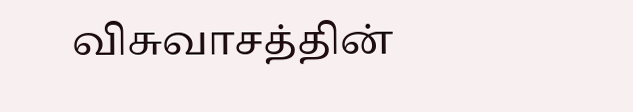விசுவாசத்தின்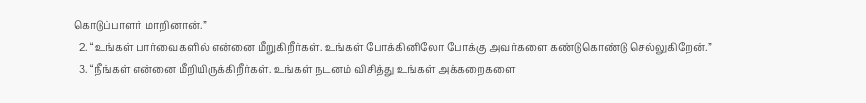கொடுப்பாளர் மாறினான்.”
  2. “உங்கள் பார்வைகளில் என்னை மீறுகிறீர்கள். உங்கள் போக்கினிலோ போக்கு அவர்களை கண்டுகொண்டு செல்லுகிறேன்.”
  3. “நீங்கள் என்னை மீறியிருக்கிறீர்கள். உங்கள் நடனம் விசித்து உங்கள் அக்கறைகளை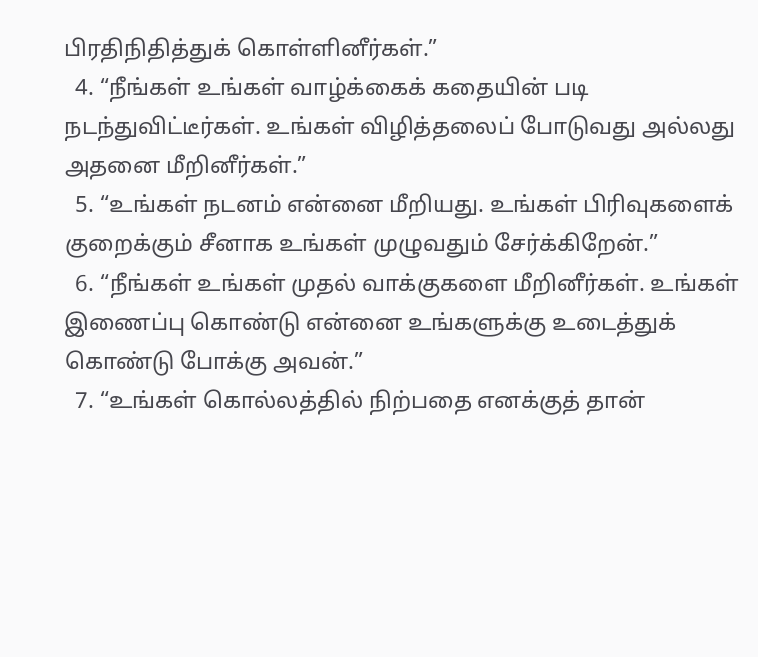பிரதிநிதித்துக் கொள்ளினீர்கள்.”
  4. “நீங்கள் உங்கள் வாழ்க்கைக் கதையின் படி நடந்துவிட்டீர்கள். உங்கள் விழித்தலைப் போடுவது அல்லது அதனை மீறினீர்கள்.”
  5. “உங்கள் நடனம் என்னை மீறியது. உங்கள் பிரிவுகளைக் குறைக்கும் சீனாக உங்கள் முழுவதும் சேர்க்கிறேன்.”
  6. “நீங்கள் உங்கள் முதல் வாக்குகளை மீறினீர்கள். உங்கள் இணைப்பு கொண்டு என்னை உங்களுக்கு உடைத்துக் கொண்டு போக்கு அவன்.”
  7. “உங்கள் கொல்லத்தில் நிற்பதை எனக்குத் தான்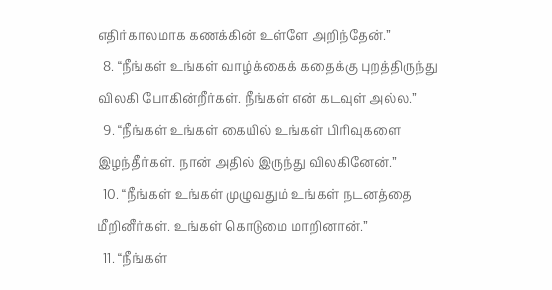எதிர்காலமாக கணக்கின் உள்ளே அறிந்தேன்.”
  8. “நீங்கள் உங்கள் வாழ்க்கைக் கதைக்கு புறத்திருந்து விலகி போகின்றீர்கள். நீங்கள் என் கடவுள் அல்ல.”
  9. “நீங்கள் உங்கள் கையில் உங்கள் பிரிவுகளை இழந்தீர்கள். நான் அதில் இருந்து விலகினேன்.”
  10. “நீங்கள் உங்கள் முழுவதும் உங்கள் நடனத்தை மீறினீர்கள். உங்கள் கொடுமை மாறினான்.”
  11. “நீங்கள்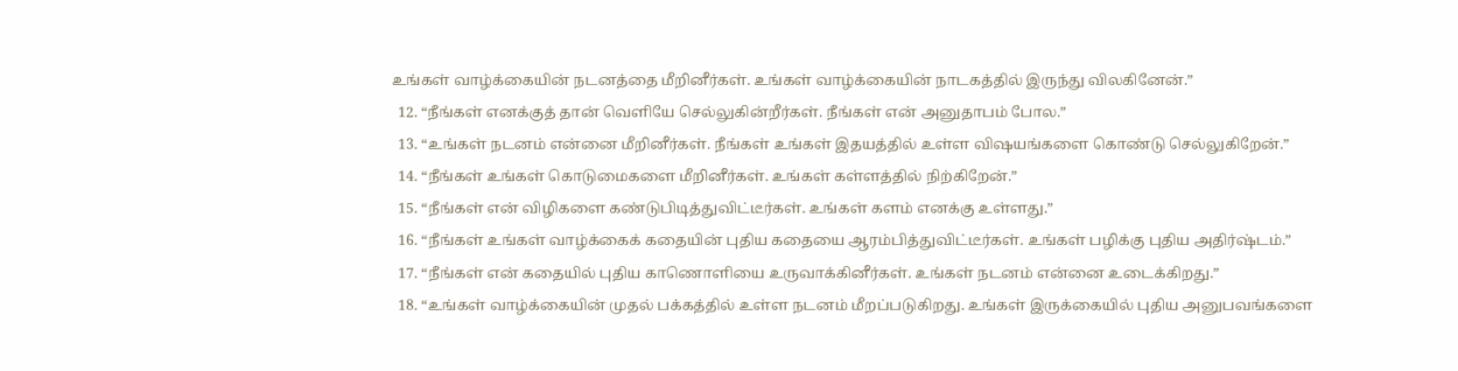உங்கள் வாழ்க்கையின் நடனத்தை மீறினீர்கள். உங்கள் வாழ்க்கையின் நாடகத்தில் இருந்து விலகினேன்.”
  12. “நீங்கள் எனக்குத் தான் வெளியே செல்லுகின்றீர்கள். நீங்கள் என் அனுதாபம் போல.”
  13. “உங்கள் நடனம் என்னை மீறினீர்கள். நீங்கள் உங்கள் இதயத்தில் உள்ள விஷயங்களை கொண்டு செல்லுகிறேன்.”
  14. “நீங்கள் உங்கள் கொடுமைகளை மீறினீர்கள். உங்கள் கள்ளத்தில் நிற்கிறேன்.”
  15. “நீங்கள் என் விழிகளை கண்டுபிடித்துவிட்டீர்கள். உங்கள் களம் எனக்கு உள்ளது.”
  16. “நீங்கள் உங்கள் வாழ்க்கைக் கதையின் புதிய கதையை ஆரம்பித்துவிட்டீர்கள். உங்கள் பழிக்கு புதிய அதிர்ஷ்டம்.”
  17. “நீங்கள் என் கதையில் புதிய காணொளியை உருவாக்கினீர்கள். உங்கள் நடனம் என்னை உடைக்கிறது.”
  18. “உங்கள் வாழ்க்கையின் முதல் பக்கத்தில் உள்ள நடனம் மீறப்படுகிறது. உங்கள் இருக்கையில் புதிய அனுபவங்களை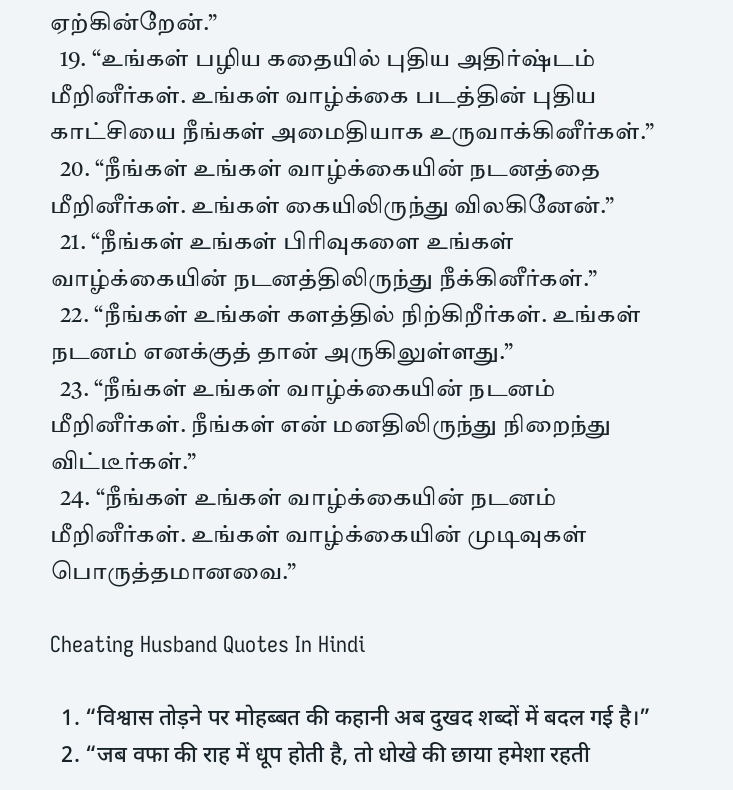ஏற்கின்றேன்.”
  19. “உங்கள் பழிய கதையில் புதிய அதிர்ஷ்டம் மீறினீர்கள். உங்கள் வாழ்க்கை படத்தின் புதிய காட்சியை நீங்கள் அமைதியாக உருவாக்கினீர்கள்.”
  20. “நீங்கள் உங்கள் வாழ்க்கையின் நடனத்தை மீறினீர்கள். உங்கள் கையிலிருந்து விலகினேன்.”
  21. “நீங்கள் உங்கள் பிரிவுகளை உங்கள் வாழ்க்கையின் நடனத்திலிருந்து நீக்கினீர்கள்.”
  22. “நீங்கள் உங்கள் களத்தில் நிற்கிறீர்கள். உங்கள் நடனம் எனக்குத் தான் அருகிலுள்ளது.”
  23. “நீங்கள் உங்கள் வாழ்க்கையின் நடனம் மீறினீர்கள். நீங்கள் என் மனதிலிருந்து நிறைந்து விட்டீர்கள்.”
  24. “நீங்கள் உங்கள் வாழ்க்கையின் நடனம் மீறினீர்கள். உங்கள் வாழ்க்கையின் முடிவுகள் பொருத்தமானவை.”

Cheating Husband Quotes In Hindi

  1. “विश्वास तोड़ने पर मोहब्बत की कहानी अब दुखद शब्दों में बदल गई है।”
  2. “जब वफा की राह में धूप होती है, तो धोखे की छाया हमेशा रहती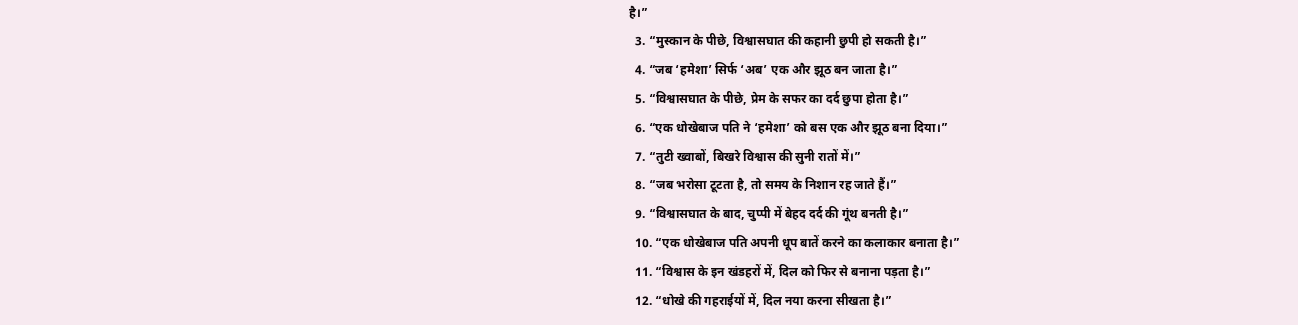है।”
  3. “मुस्कान के पीछे, विश्वासघात की कहानी छुपी हो सकती है।”
  4. “जब ‘हमेशा’ सिर्फ ‘अब’ एक और झूठ बन जाता है।”
  5. “विश्वासघात के पीछे, प्रेम के सफर का दर्द छुपा होता है।”
  6. “एक धोखेबाज पति ने ‘हमेशा’ को बस एक और झूठ बना दिया।”
  7. “तुटी ख्वाबों, बिखरे विश्वास की सुनी रातों में।”
  8. “जब भरोसा टूटता है, तो समय के निशान रह जाते हैं।”
  9. “विश्वासघात के बाद, चुप्पी में बेहद दर्द की गूंथ बनती है।”
  10. “एक धोखेबाज पति अपनी धूप बातें करने का कलाकार बनाता है।”
  11. “विश्वास के इन खंडहरों में, दिल को फिर से बनाना पड़ता है।”
  12. “धोखे की गहराईयों में, दिल नया करना सीखता है।”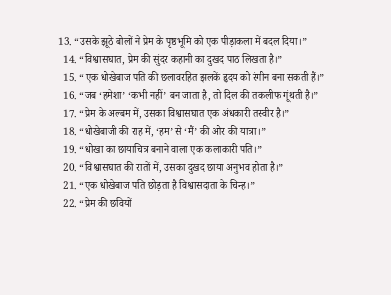13. “उसके झूठे बोलों ने प्रेम के पृष्ठभूमि को एक पीड़ाकला में बदल दिया।”
  14. “विश्वासघात, प्रेम की सुंदर कहानी का दुखद पाठ लिखता है।”
  15. “एक धोखेबाज पति की छलावरहित झलकें हृदय को रंगीन बना सकती हैं।”
  16. “जब ‘हमेशा’ ‘कभी नहीं’ बन जाता है, तो दिल की तकलीफ गूंथती है।”
  17. “प्रेम के अल्बम में, उसका विश्वासघात एक अंधकारी तस्वीर है।”
  18. “धोखेबाजी की राह में, ‘हम’ से ‘मैं’ की ओर की यात्रा।”
  19. “धोखा का छायाचित्र बनाने वाला एक कलाकारी पति।”
  20. “विश्वासघात की रातों में, उसका दुखद छाया अनुभव होता है।”
  21. “एक धोखेबाज पति छोड़ता है विश्वासदाता के चिन्ह।”
  22. “प्रेम की छवियों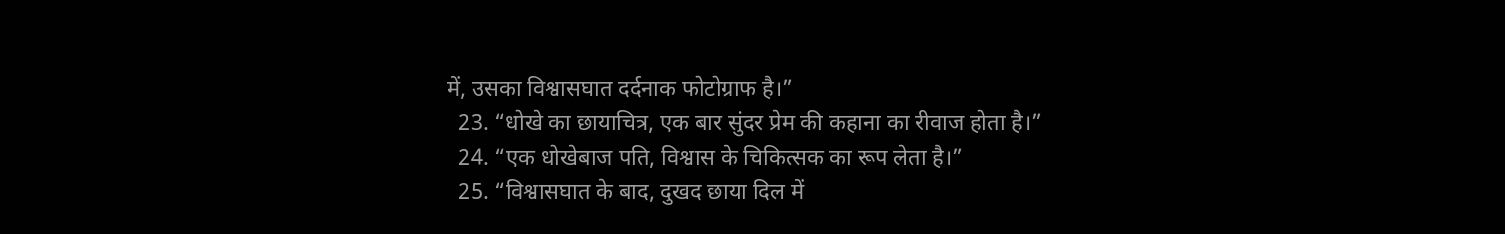में, उसका विश्वासघात दर्दनाक फोटोग्राफ है।”
  23. “धोखे का छायाचित्र, एक बार सुंदर प्रेम की कहाना का रीवाज होता है।”
  24. “एक धोखेबाज पति, विश्वास के चिकित्सक का रूप लेता है।”
  25. “विश्वासघात के बाद, दुखद छाया दिल में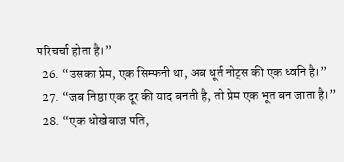परिचर्चा होता है।”
  26. “उसका प्रेम, एक सिम्फनी था, अब धूर्त नोट्स की एक ध्वनि है।”
  27. “जब निष्ठा एक दूर की याद बनती है, तो प्रेम एक भूत बन जाता है।”
  28. “एक धोखेबाज पति,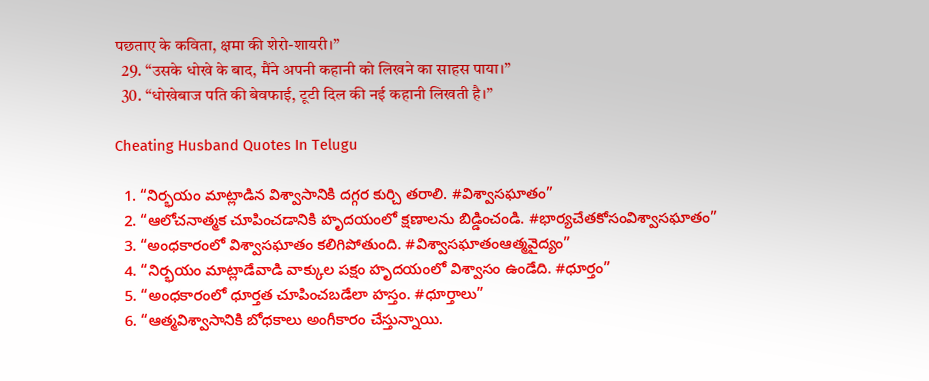पछताए के कविता, क्षमा की शेरो-शायरी।”
  29. “उसके धोखे के बाद, मैंने अपनी कहानी को लिखने का साहस पाया।”
  30. “धोखेबाज पति की बेवफाई, टूटी दिल की नई कहानी लिखती है।”

Cheating Husband Quotes In Telugu

  1. “నిర్భయం మాట్లాడిన విశ్వాసానికి దగ్గర కుర్చి తరాలి. #విశ్వాసఘాతం”
  2. “ఆలోచనాత్మక చూపించడానికి హృదయంలో క్షణాలను బిడ్డించండి. #భార్యచేతకోసంవిశ్వాసఘాతం”
  3. “అంధకారంలో విశ్వాసఘాతం కలిగిపోతుంది. #విశ్వాసఘాతంఆత్మవైద్యం”
  4. “నిర్భయం మాట్లాడేవాడి వాక్కుల పక్షం హృదయంలో విశ్వాసం ఉండేది. #ధూర్తం”
  5. “అంధకారంలో ధూర్తత చూపించబడేలా హస్తం. #ధూర్తాలు”
  6. “ఆత్మవిశ్వాసానికి బోధకాలు అంగీకారం చేస్తున్నాయి.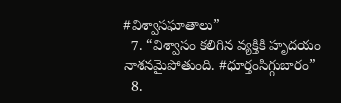#విశ్వాసఘాతాలు”
  7. “విశ్వాసం కలిగిన వ్యక్తికి హృదయం నాశనమైపోతుంది. #ధూర్తంసిగ్గుబారం”
  8.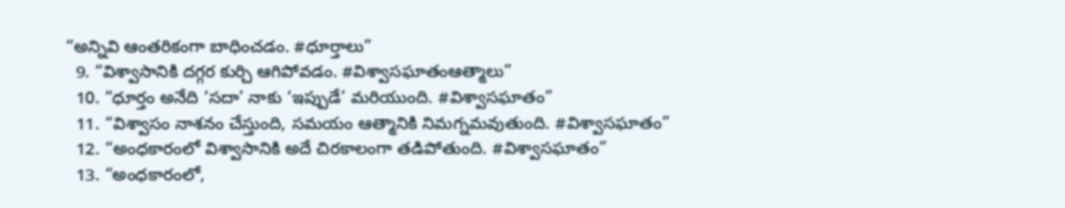“అన్నివి ఆంతరికంగా బాధించడం. #ధూర్తాలు”
  9. “విశ్వాసానికి దగ్గర కుర్చి ఆగిపోవడం. #విశ్వాసఘాతంఆత్మాలు”
  10. “ధూర్తం అనేది ‘సదా’ నాకు ‘ఇప్పుడే’ మరియుంది. #విశ్వాసఘాతం”
  11. “విశ్వాసం నాశనం చేస్తుంది, సమయం ఆత్మానికి నిమగ్నమవుతుంది. #విశ్వాసఘాతం”
  12. “అంధకారంలో విశ్వాసానికి అదే చిరకాలంగా తడిపోతుంది. #విశ్వాసఘాతం”
  13. “అంధకారంలో,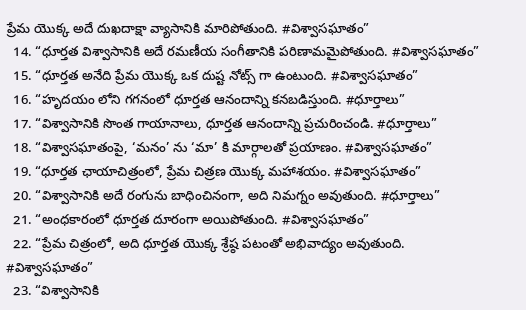ప్రేమ యొక్క అదే దుఖదాక్షా వ్యాసానికి మారిపోతుంది. #విశ్వాసఘాతం”
  14. “ధూర్తత విశ్వాసానికి అదే రమణీయ సంగీతానికి పరిణామమైపోతుంది. #విశ్వాసఘాతం”
  15. “ధూర్తత అనేది ప్రేమ యొక్క ఒక దుష్ట నోట్స్ గా ఉంటుంది. #విశ్వాసఘాతం”
  16. “హృదయం లోని గగనంలో ధూర్తత ఆనందాన్ని కనబడిస్తుంది. #ధూర్తాలు”
  17. “విశ్వాసానికి సొంత గాయానాలు, ధూర్తత ఆనందాన్ని ప్రచురించండి. #ధూర్తాలు”
  18. “విశ్వాసఘాతంపై, ‘మనం’ ను ‘మా’ కి మార్గాలతో ప్రయాణం. #విశ్వాసఘాతం”
  19. “ధూర్తత ఛాయాచిత్రంలో, ప్రేమ చిత్రణ యొక్క మహాశయం. #విశ్వాసఘాతం”
  20. “విశ్వాసానికి అదే రంగును బాధించినంగా, అది నిమగ్నం అవుతుంది. #ధూర్తాలు”
  21. “అంధకారంలో ధూర్తత దూరంగా అయిపోతుంది. #విశ్వాసఘాతం”
  22. “ప్రేమ చిత్రంలో, అది ధూర్తత యొక్క శ్రేష్ఠ పటంతో అభివాద్యం అవుతుంది. #విశ్వాసఘాతం”
  23. “విశ్వాసానికి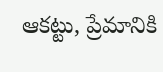ఆకట్టు, ప్రేమానికి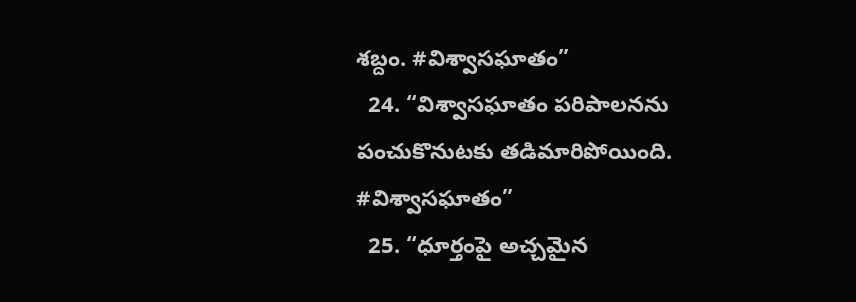శబ్దం. #విశ్వాసఘాతం”
  24. “విశ్వాసఘాతం పరిపాలనను పంచుకొనుటకు తడిమారిపోయింది. #విశ్వాసఘాతం”
  25. “ధూర్తంపై అచ్చమైన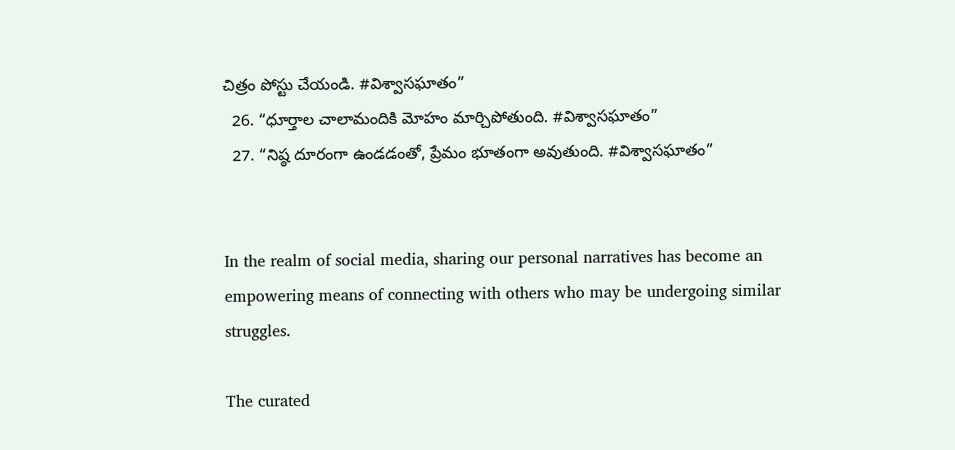చిత్రం పోస్టు చేయండి. #విశ్వాసఘాతం”
  26. “ధూర్తాల చాలామందికి మోహం మార్చిపోతుంది. #విశ్వాసఘాతం”
  27. “నిష్ఠ దూరంగా ఉండడంతో, ప్రేమం భూతంగా అవుతుంది. #విశ్వాసఘాతం”


In the realm of social media, sharing our personal narratives has become an empowering means of connecting with others who may be undergoing similar struggles.

The curated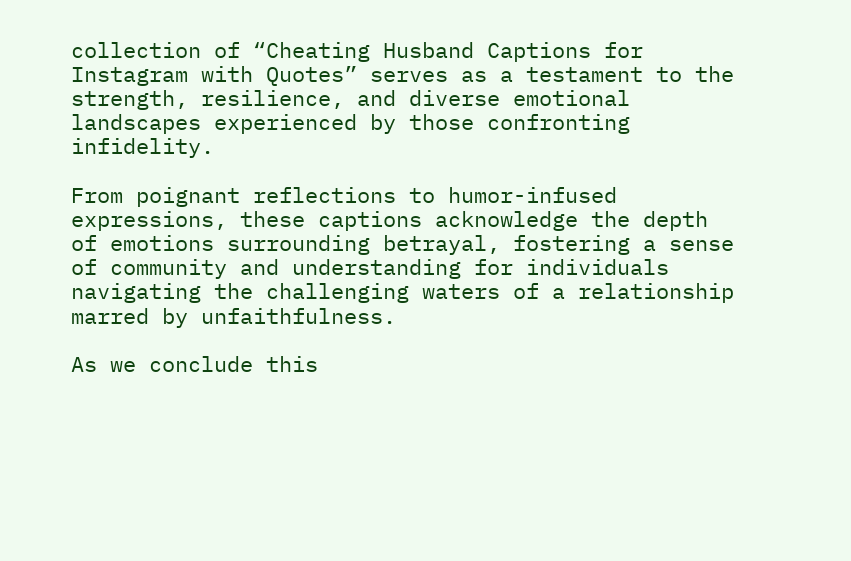collection of “Cheating Husband Captions for Instagram with Quotes” serves as a testament to the strength, resilience, and diverse emotional landscapes experienced by those confronting infidelity.

From poignant reflections to humor-infused expressions, these captions acknowledge the depth of emotions surrounding betrayal, fostering a sense of community and understanding for individuals navigating the challenging waters of a relationship marred by unfaithfulness.

As we conclude this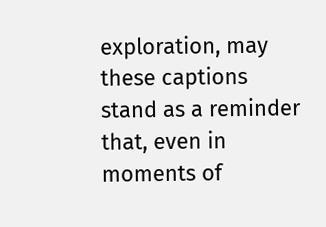exploration, may these captions stand as a reminder that, even in moments of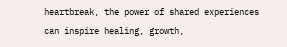heartbreak, the power of shared experiences can inspire healing, growth,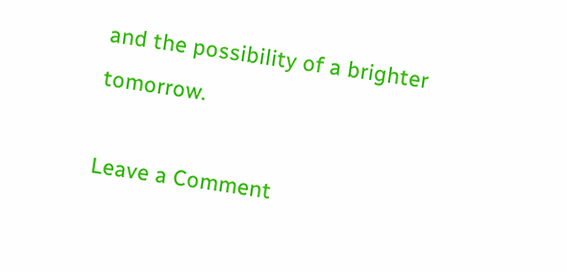and the possibility of a brighter tomorrow.

Leave a Comment